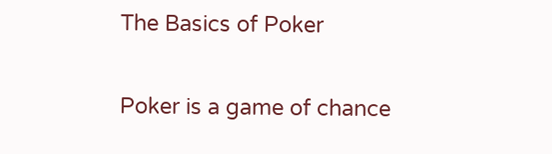The Basics of Poker

Poker is a game of chance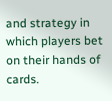and strategy in which players bet on their hands of cards.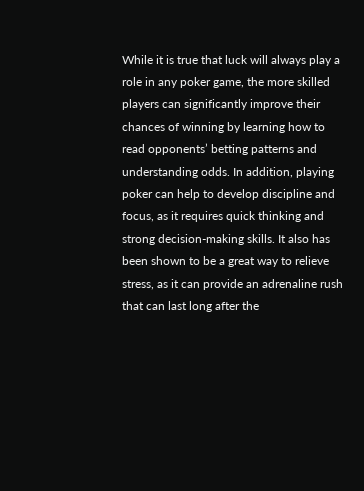While it is true that luck will always play a role in any poker game, the more skilled players can significantly improve their chances of winning by learning how to read opponents’ betting patterns and understanding odds. In addition, playing poker can help to develop discipline and focus, as it requires quick thinking and strong decision-making skills. It also has been shown to be a great way to relieve stress, as it can provide an adrenaline rush that can last long after the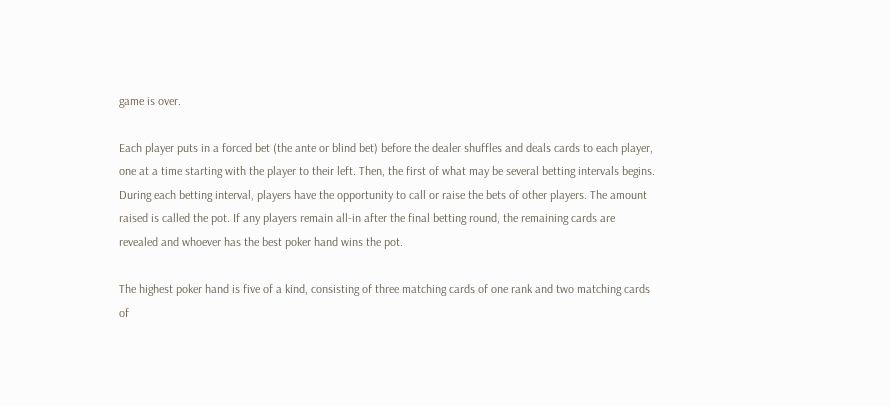game is over.

Each player puts in a forced bet (the ante or blind bet) before the dealer shuffles and deals cards to each player, one at a time starting with the player to their left. Then, the first of what may be several betting intervals begins. During each betting interval, players have the opportunity to call or raise the bets of other players. The amount raised is called the pot. If any players remain all-in after the final betting round, the remaining cards are revealed and whoever has the best poker hand wins the pot.

The highest poker hand is five of a kind, consisting of three matching cards of one rank and two matching cards of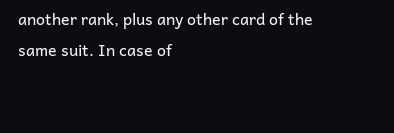another rank, plus any other card of the same suit. In case of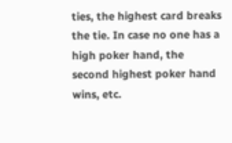ties, the highest card breaks the tie. In case no one has a high poker hand, the second highest poker hand wins, etc.